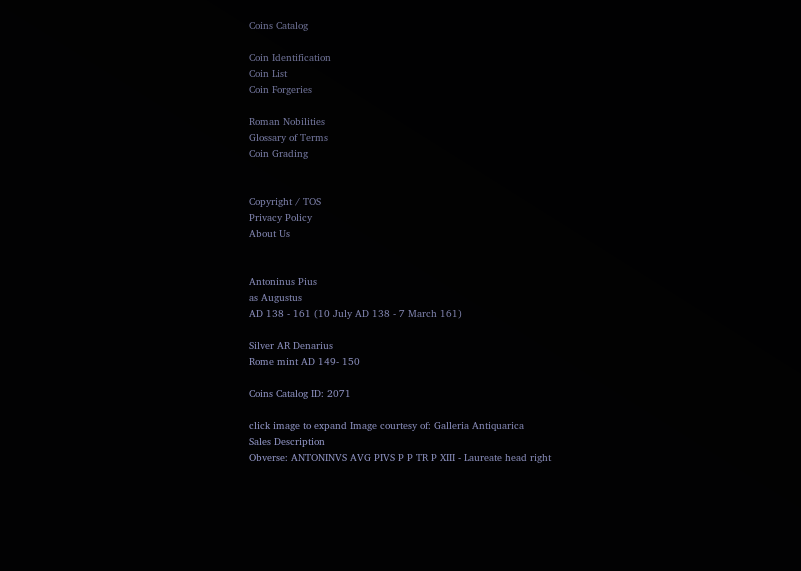Coins Catalog

Coin Identification
Coin List
Coin Forgeries

Roman Nobilities
Glossary of Terms
Coin Grading


Copyright / TOS
Privacy Policy
About Us


Antoninus Pius
as Augustus
AD 138 - 161 (10 July AD 138 - 7 March 161)

Silver AR Denarius
Rome mint AD 149- 150

Coins Catalog ID: 2071

click image to expand Image courtesy of: Galleria Antiquarica
Sales Description
Obverse: ANTONINVS AVG PIVS P P TR P XIII - Laureate head right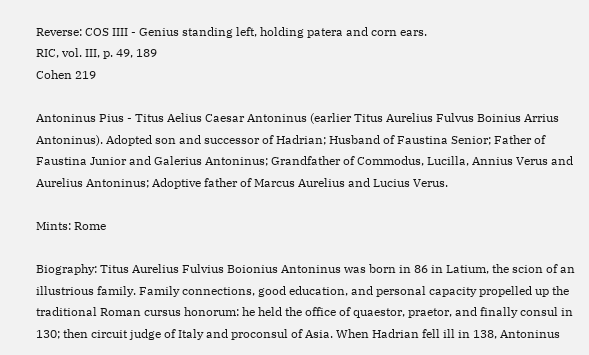Reverse: COS IIII - Genius standing left, holding patera and corn ears.
RIC, vol. III, p. 49, 189
Cohen 219

Antoninus Pius - Titus Aelius Caesar Antoninus (earlier Titus Aurelius Fulvus Boinius Arrius Antoninus). Adopted son and successor of Hadrian; Husband of Faustina Senior; Father of Faustina Junior and Galerius Antoninus; Grandfather of Commodus, Lucilla, Annius Verus and Aurelius Antoninus; Adoptive father of Marcus Aurelius and Lucius Verus.

Mints: Rome

Biography: Titus Aurelius Fulvius Boionius Antoninus was born in 86 in Latium, the scion of an illustrious family. Family connections, good education, and personal capacity propelled up the traditional Roman cursus honorum: he held the office of quaestor, praetor, and finally consul in 130; then circuit judge of Italy and proconsul of Asia. When Hadrian fell ill in 138, Antoninus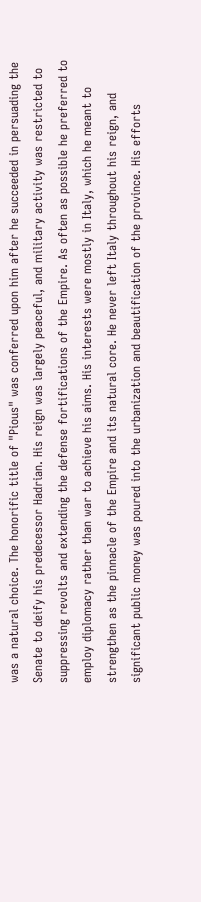was a natural choice. The honorific title of "Pious" was conferred upon him after he succeeded in persuading the Senate to deify his predecessor Hadrian. His reign was largely peaceful, and military activity was restricted to suppressing revolts and extending the defense fortifications of the Empire. As often as possible he preferred to employ diplomacy rather than war to achieve his aims. His interests were mostly in Italy, which he meant to strengthen as the pinnacle of the Empire and its natural core. He never left Italy throughout his reign, and significant public money was poured into the urbanization and beautification of the province. His efforts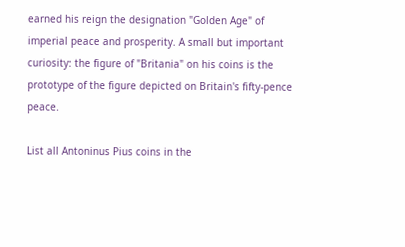earned his reign the designation "Golden Age" of imperial peace and prosperity. A small but important curiosity: the figure of "Britania" on his coins is the prototype of the figure depicted on Britain's fifty-pence peace.

List all Antoninus Pius coins in the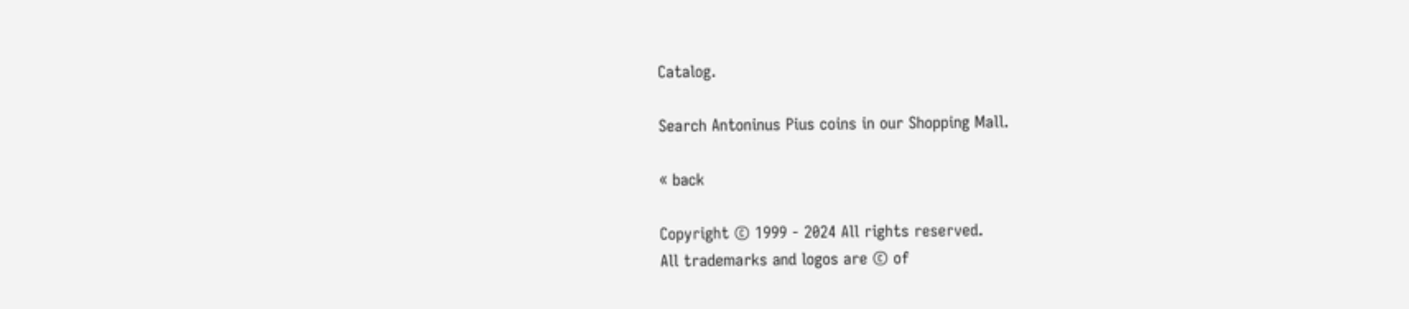Catalog.

Search Antoninus Pius coins in our Shopping Mall.

« back

Copyright © 1999 - 2024 All rights reserved.
All trademarks and logos are © of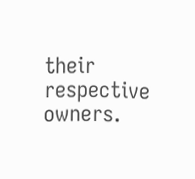their respective owners.